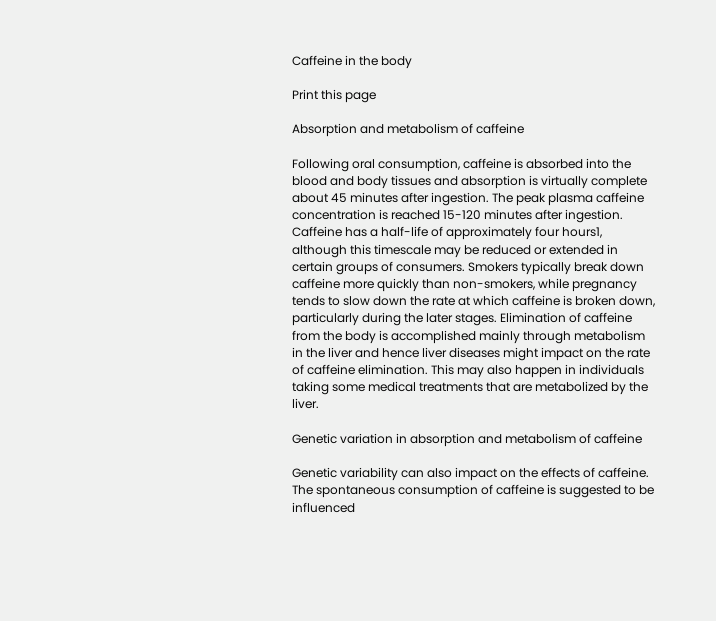Caffeine in the body

Print this page

Absorption and metabolism of caffeine

Following oral consumption, caffeine is absorbed into the blood and body tissues and absorption is virtually complete about 45 minutes after ingestion. The peak plasma caffeine concentration is reached 15-120 minutes after ingestion. Caffeine has a half-life of approximately four hours1, although this timescale may be reduced or extended in certain groups of consumers. Smokers typically break down caffeine more quickly than non-smokers, while pregnancy tends to slow down the rate at which caffeine is broken down, particularly during the later stages. Elimination of caffeine from the body is accomplished mainly through metabolism in the liver and hence liver diseases might impact on the rate of caffeine elimination. This may also happen in individuals taking some medical treatments that are metabolized by the liver.

Genetic variation in absorption and metabolism of caffeine

Genetic variability can also impact on the effects of caffeine. The spontaneous consumption of caffeine is suggested to be influenced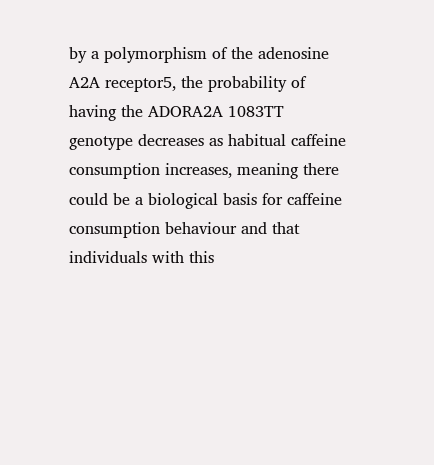by a polymorphism of the adenosine A2A receptor5, the probability of having the ADORA2A 1083TT genotype decreases as habitual caffeine consumption increases, meaning there could be a biological basis for caffeine consumption behaviour and that individuals with this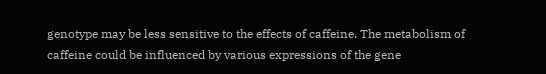genotype may be less sensitive to the effects of caffeine. The metabolism of caffeine could be influenced by various expressions of the gene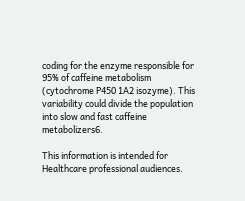coding for the enzyme responsible for 95% of caffeine metabolism (cytochrome P450 1A2 isozyme). This variability could divide the population into slow and fast caffeine metabolizers6.

This information is intended for Healthcare professional audiences.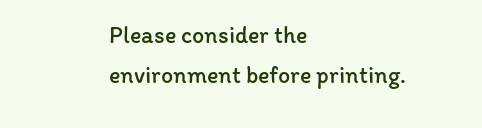Please consider the environment before printing.